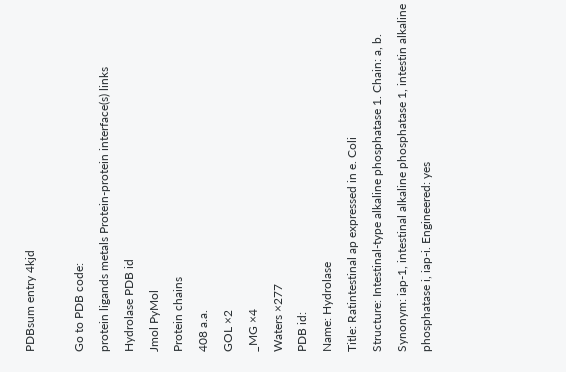PDBsum entry 4kjd

Go to PDB code:
protein ligands metals Protein-protein interface(s) links
Hydrolase PDB id
Jmol PyMol
Protein chains
408 a.a.
GOL ×2
_MG ×4
Waters ×277
PDB id:
Name: Hydrolase
Title: Ratintestinal ap expressed in e. Coli
Structure: Intestinal-type alkaline phosphatase 1. Chain: a, b. Synonym: iap-1, intestinal alkaline phosphatase 1, intestin alkaline phosphatase i, iap-i. Engineered: yes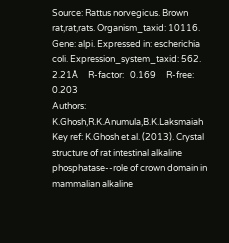Source: Rattus norvegicus. Brown rat,rat,rats. Organism_taxid: 10116. Gene: alpi. Expressed in: escherichia coli. Expression_system_taxid: 562.
2.21Å     R-factor:   0.169     R-free:   0.203
Authors: K.Ghosh,R.K.Anumula,B.K.Laksmaiah
Key ref: K.Ghosh et al. (2013). Crystal structure of rat intestinal alkaline phosphatase--role of crown domain in mammalian alkaline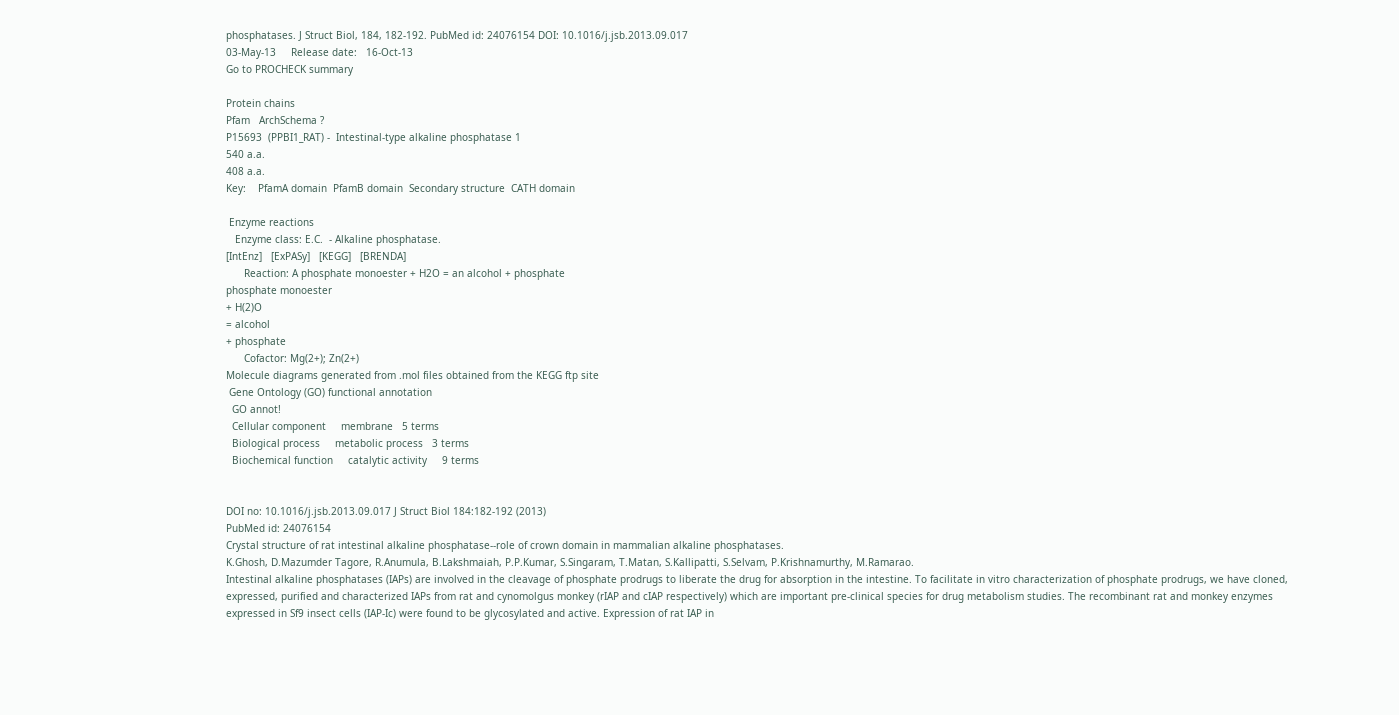phosphatases. J Struct Biol, 184, 182-192. PubMed id: 24076154 DOI: 10.1016/j.jsb.2013.09.017
03-May-13     Release date:   16-Oct-13
Go to PROCHECK summary

Protein chains
Pfam   ArchSchema ?
P15693  (PPBI1_RAT) -  Intestinal-type alkaline phosphatase 1
540 a.a.
408 a.a.
Key:    PfamA domain  PfamB domain  Secondary structure  CATH domain

 Enzyme reactions
   Enzyme class: E.C.  - Alkaline phosphatase.
[IntEnz]   [ExPASy]   [KEGG]   [BRENDA]
      Reaction: A phosphate monoester + H2O = an alcohol + phosphate
phosphate monoester
+ H(2)O
= alcohol
+ phosphate
      Cofactor: Mg(2+); Zn(2+)
Molecule diagrams generated from .mol files obtained from the KEGG ftp site
 Gene Ontology (GO) functional annotation
  GO annot!
  Cellular component     membrane   5 terms
  Biological process     metabolic process   3 terms
  Biochemical function     catalytic activity     9 terms


DOI no: 10.1016/j.jsb.2013.09.017 J Struct Biol 184:182-192 (2013)
PubMed id: 24076154
Crystal structure of rat intestinal alkaline phosphatase--role of crown domain in mammalian alkaline phosphatases.
K.Ghosh, D.Mazumder Tagore, R.Anumula, B.Lakshmaiah, P.P.Kumar, S.Singaram, T.Matan, S.Kallipatti, S.Selvam, P.Krishnamurthy, M.Ramarao.
Intestinal alkaline phosphatases (IAPs) are involved in the cleavage of phosphate prodrugs to liberate the drug for absorption in the intestine. To facilitate in vitro characterization of phosphate prodrugs, we have cloned, expressed, purified and characterized IAPs from rat and cynomolgus monkey (rIAP and cIAP respectively) which are important pre-clinical species for drug metabolism studies. The recombinant rat and monkey enzymes expressed in Sf9 insect cells (IAP-Ic) were found to be glycosylated and active. Expression of rat IAP in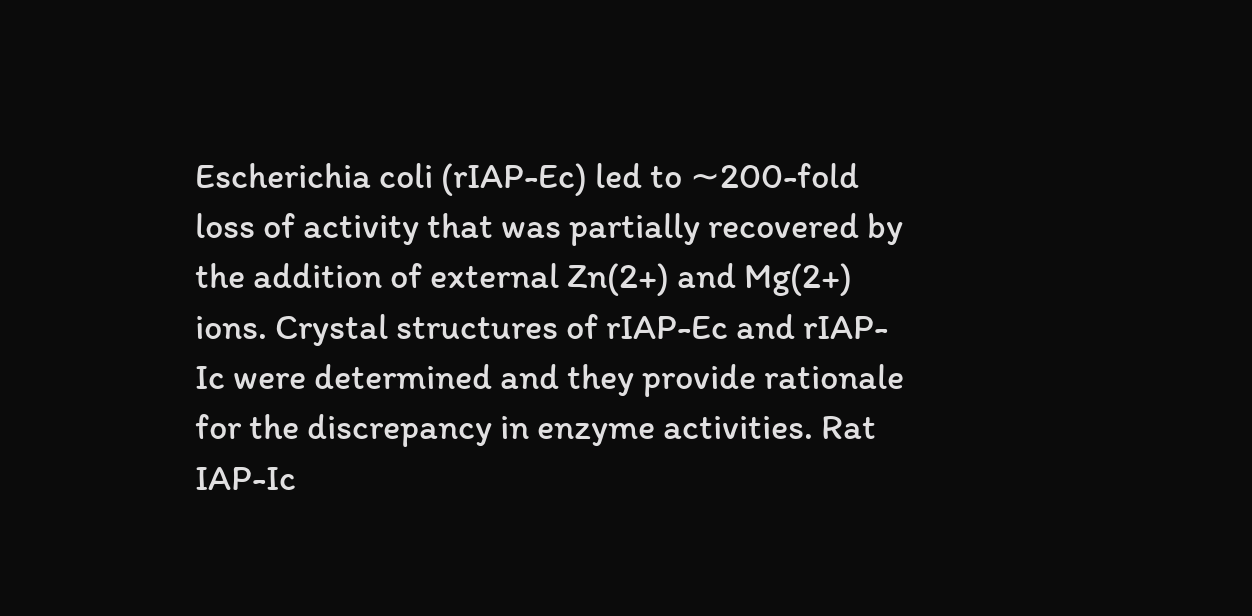Escherichia coli (rIAP-Ec) led to ∼200-fold loss of activity that was partially recovered by the addition of external Zn(2+) and Mg(2+) ions. Crystal structures of rIAP-Ec and rIAP-Ic were determined and they provide rationale for the discrepancy in enzyme activities. Rat IAP-Ic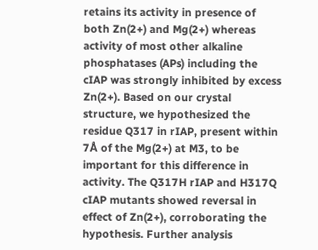retains its activity in presence of both Zn(2+) and Mg(2+) whereas activity of most other alkaline phosphatases (APs) including the cIAP was strongly inhibited by excess Zn(2+). Based on our crystal structure, we hypothesized the residue Q317 in rIAP, present within 7Å of the Mg(2+) at M3, to be important for this difference in activity. The Q317H rIAP and H317Q cIAP mutants showed reversal in effect of Zn(2+), corroborating the hypothesis. Further analysis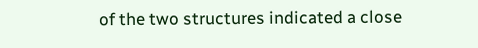of the two structures indicated a close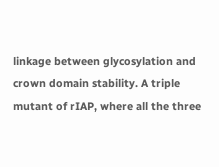linkage between glycosylation and crown domain stability. A triple mutant of rIAP, where all the three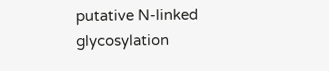putative N-linked glycosylation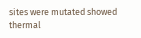sites were mutated showed thermal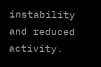instability and reduced activity.